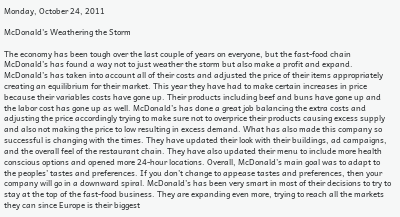Monday, October 24, 2011

McDonald's Weathering the Storm

The economy has been tough over the last couple of years on everyone, but the fast-food chain McDonald’s has found a way not to just weather the storm but also make a profit and expand. McDonald’s has taken into account all of their costs and adjusted the price of their items appropriately creating an equilibrium for their market. This year they have had to make certain increases in price because their variables costs have gone up. Their products including beef and buns have gone up and the labor cost has gone up as well. McDonald’s has done a great job balancing the extra costs and adjusting the price accordingly trying to make sure not to overprice their products causing excess supply and also not making the price to low resulting in excess demand. What has also made this company so successful is changing with the times. They have updated their look with their buildings, ad campaigns, and the overall feel of the restaurant chain. They have also updated their menu to include more health conscious options and opened more 24-hour locations. Overall, McDonald’s main goal was to adapt to the peoples’ tastes and preferences. If you don’t change to appease tastes and preferences, then your company will go in a downward spiral. McDonald’s has been very smart in most of their decisions to try to stay at the top of the fast-food business. They are expanding even more, trying to reach all the markets they can since Europe is their biggest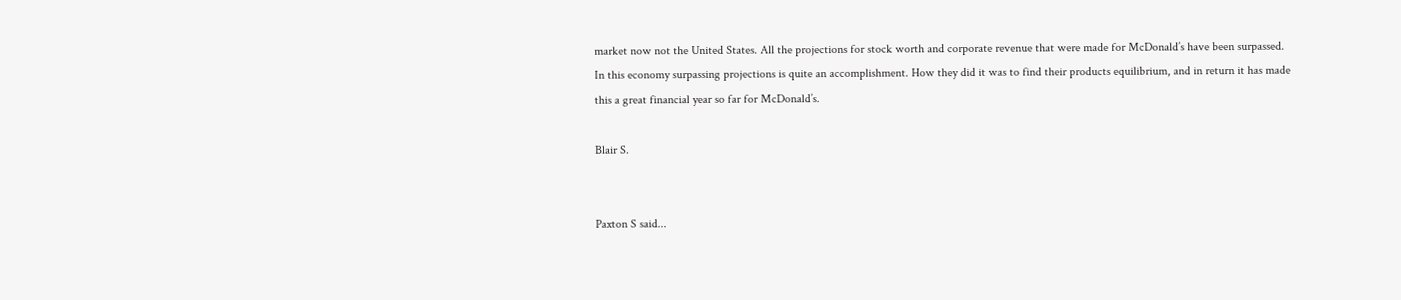market now not the United States. All the projections for stock worth and corporate revenue that were made for McDonald’s have been surpassed. In this economy surpassing projections is quite an accomplishment. How they did it was to find their products equilibrium, and in return it has made this a great financial year so far for McDonald’s.

Blair S.


Paxton S said...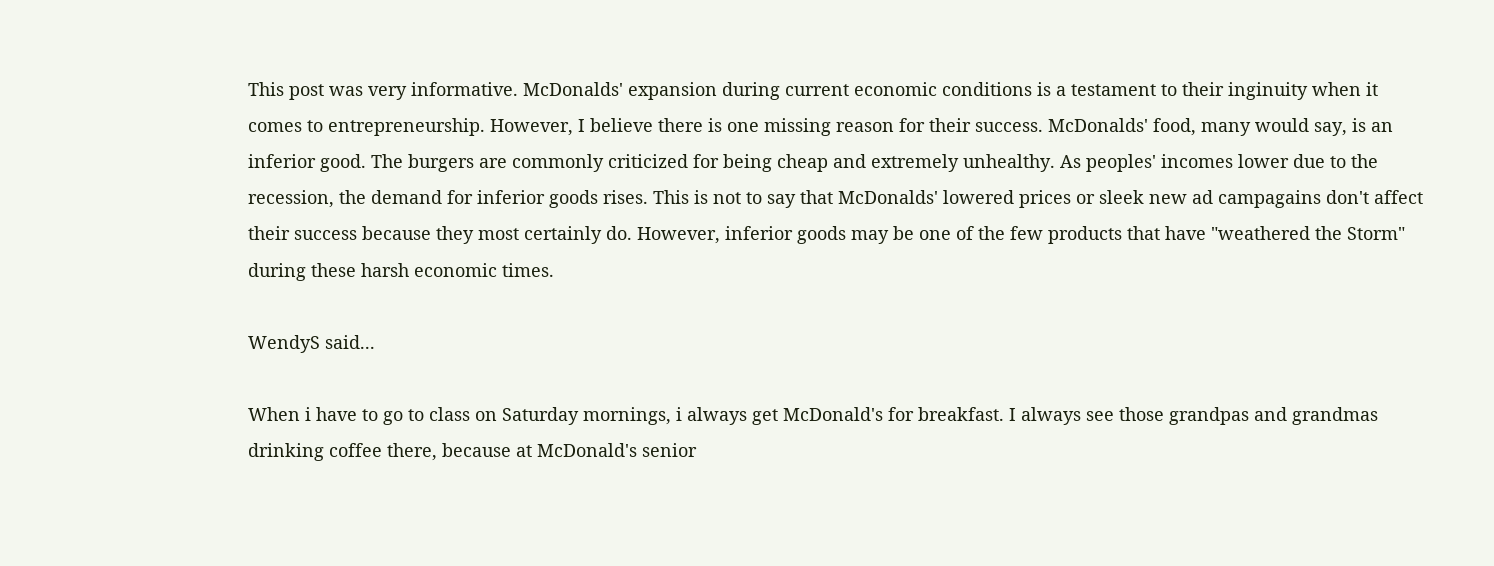This post was very informative. McDonalds' expansion during current economic conditions is a testament to their inginuity when it comes to entrepreneurship. However, I believe there is one missing reason for their success. McDonalds' food, many would say, is an inferior good. The burgers are commonly criticized for being cheap and extremely unhealthy. As peoples' incomes lower due to the recession, the demand for inferior goods rises. This is not to say that McDonalds' lowered prices or sleek new ad campagains don't affect their success because they most certainly do. However, inferior goods may be one of the few products that have "weathered the Storm" during these harsh economic times.

WendyS said...

When i have to go to class on Saturday mornings, i always get McDonald's for breakfast. I always see those grandpas and grandmas drinking coffee there, because at McDonald's senior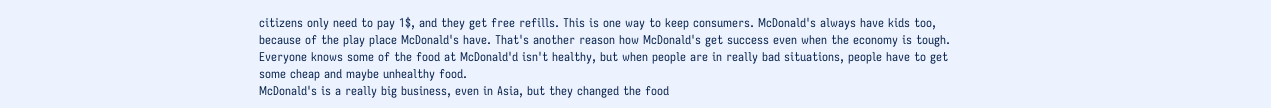citizens only need to pay 1$, and they get free refills. This is one way to keep consumers. McDonald's always have kids too, because of the play place McDonald's have. That's another reason how McDonald's get success even when the economy is tough. Everyone knows some of the food at McDonald'd isn't healthy, but when people are in really bad situations, people have to get some cheap and maybe unhealthy food.
McDonald's is a really big business, even in Asia, but they changed the food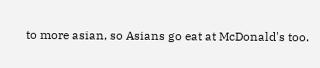to more asian, so Asians go eat at McDonald's too.